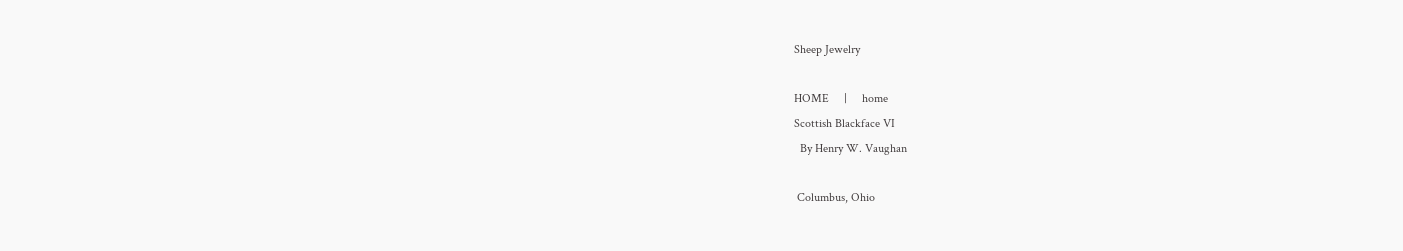Sheep Jewelry

HOME     |     home
Scottish Blackface VI
  By Henry W. Vaughan

 Columbus, Ohio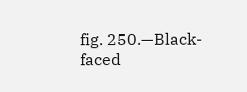fig. 250.—Black-faced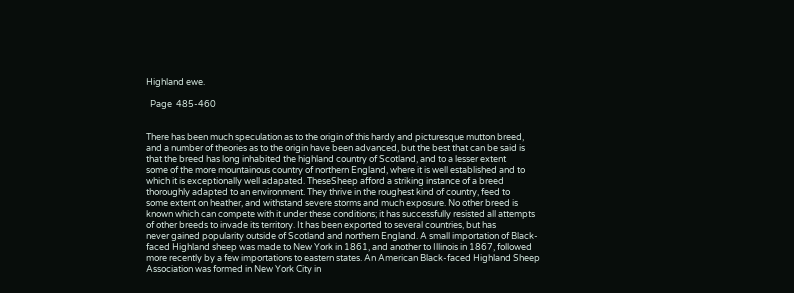Highland ewe.

  Page  485-460


There has been much speculation as to the origin of this hardy and picturesque mutton breed, and a number of theories as to the origin have been advanced, but the best that can be said is that the breed has long inhabited the highland country of Scotland, and to a lesser extent
some of the more mountainous country of northern England, where it is well established and to which it is exceptionally well adapated. TheseSheep afford a striking instance of a breed thoroughly adapted to an environment. They thrive in the roughest kind of country, feed to
some extent on heather, and withstand severe storms and much exposure. No other breed is known which can compete with it under these conditions; it has successfully resisted all attempts of other breeds to invade its territory. It has been exported to several countries, but has
never gained popularity outside of Scotland and northern England. A small importation of Black-faced Highland sheep was made to New York in 1861, and another to Illinois in 1867, followed more recently by a few importations to eastern states. An American Black-faced Highland Sheep Association was formed in New York City in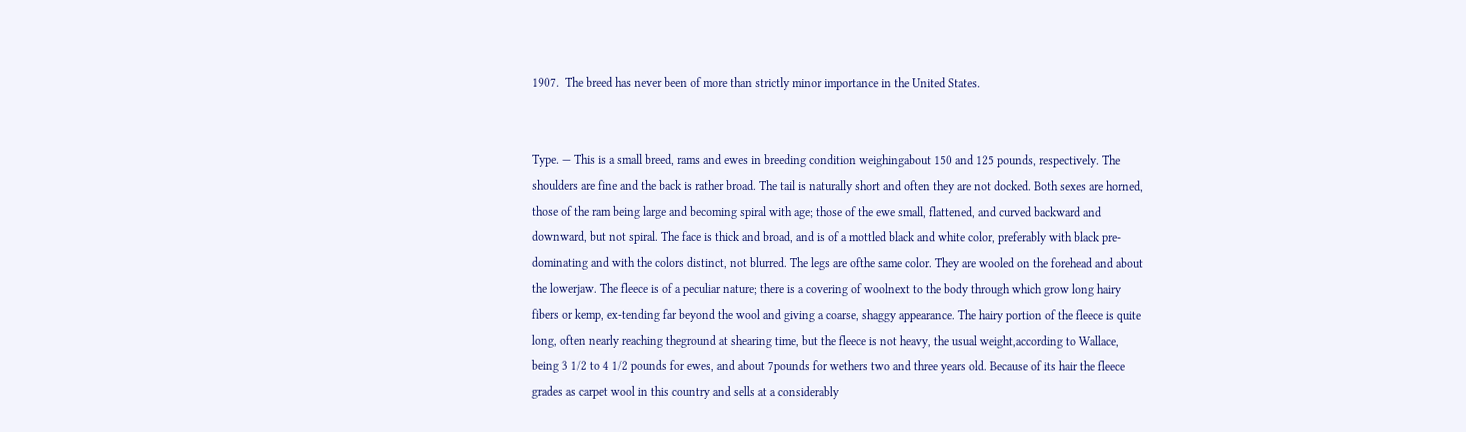1907.  The breed has never been of more than strictly minor importance in the United States.


Type. — This is a small breed, rams and ewes in breeding condition weighingabout 150 and 125 pounds, respectively. The shoulders are fine and the back is rather broad. The tail is naturally short and often they are not docked. Both sexes are horned, those of the ram being large and becoming spiral with age; those of the ewe small, flattened, and curved backward and downward, but not spiral. The face is thick and broad, and is of a mottled black and white color, preferably with black pre-dominating and with the colors distinct, not blurred. The legs are ofthe same color. They are wooled on the forehead and about the lowerjaw. The fleece is of a peculiar nature; there is a covering of woolnext to the body through which grow long hairy fibers or kemp, ex-tending far beyond the wool and giving a coarse, shaggy appearance. The hairy portion of the fleece is quite long, often nearly reaching theground at shearing time, but the fleece is not heavy, the usual weight,according to Wallace, being 3 1/2 to 4 1/2 pounds for ewes, and about 7pounds for wethers two and three years old. Because of its hair the fleece grades as carpet wool in this country and sells at a considerably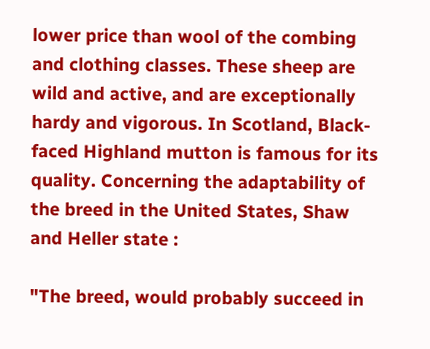lower price than wool of the combing and clothing classes. These sheep are wild and active, and are exceptionally hardy and vigorous. In Scotland, Black-faced Highland mutton is famous for its quality. Concerning the adaptability of the breed in the United States, Shaw and Heller state :

"The breed, would probably succeed in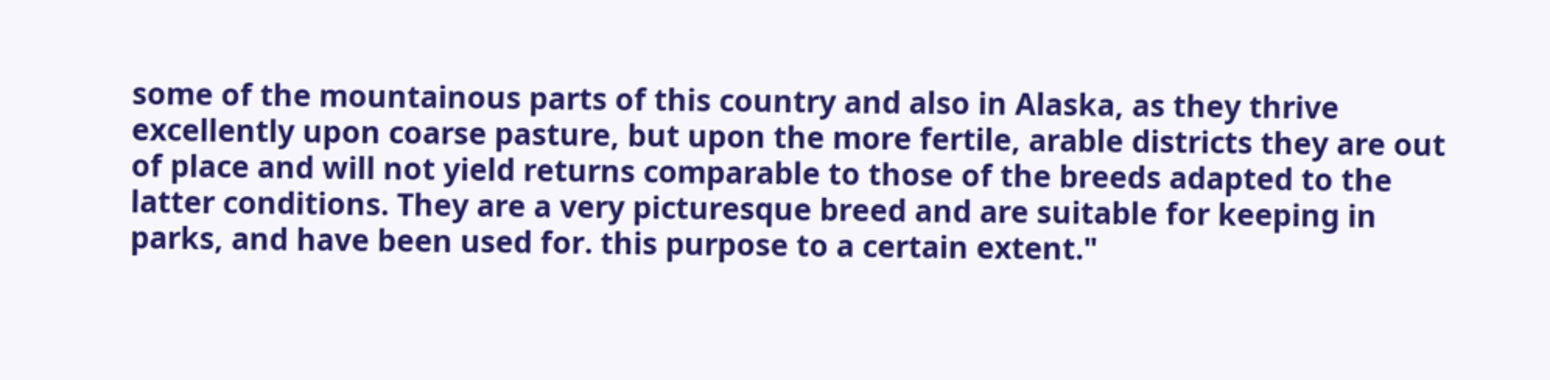some of the mountainous parts of this country and also in Alaska, as they thrive excellently upon coarse pasture, but upon the more fertile, arable districts they are out of place and will not yield returns comparable to those of the breeds adapted to the latter conditions. They are a very picturesque breed and are suitable for keeping in parks, and have been used for. this purpose to a certain extent."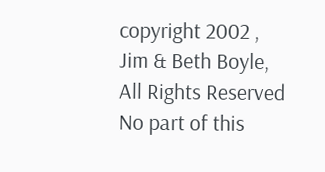copyright 2002 , Jim & Beth Boyle, All Rights Reserved
No part of this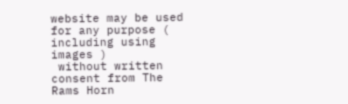website may be used for any purpose ( including using images )
 without written consent from The Rams Horn